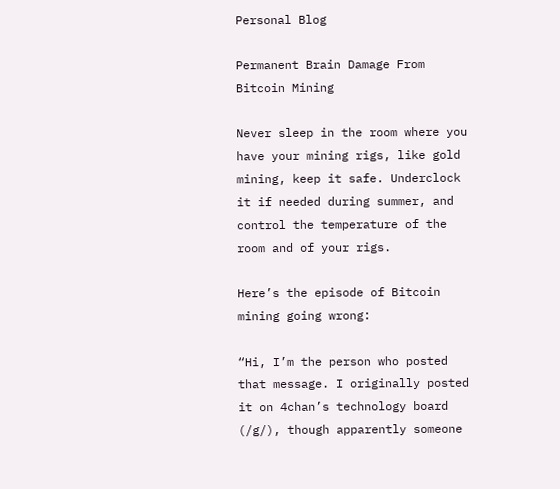Personal Blog

Permanent Brain Damage From Bitcoin Mining

Never sleep in the room where you have your mining rigs, like gold mining, keep it safe. Underclock it if needed during summer, and control the temperature of the room and of your rigs.

Here’s the episode of Bitcoin mining going wrong:

“Hi, I’m the person who posted that message. I originally posted it on 4chan’s technology board (/g/), though apparently someone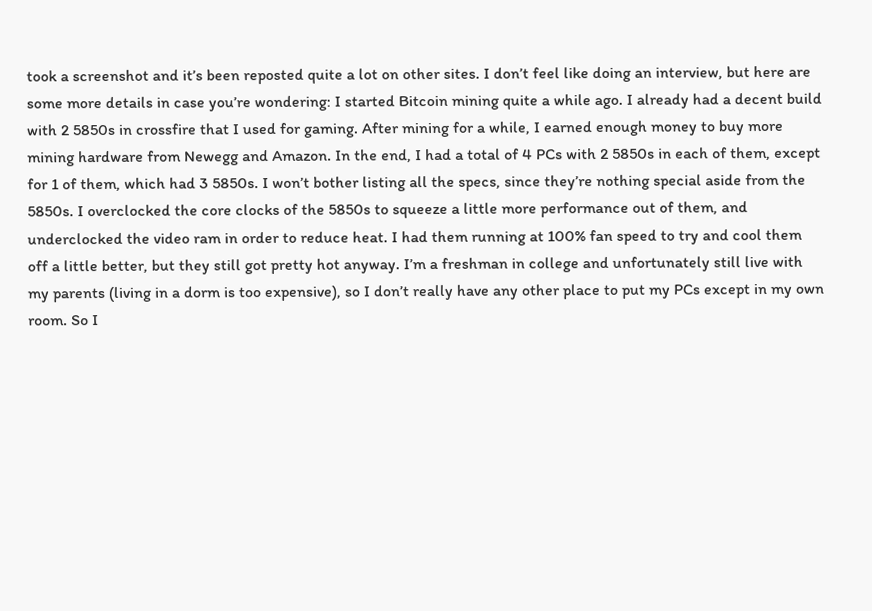took a screenshot and it’s been reposted quite a lot on other sites. I don’t feel like doing an interview, but here are some more details in case you’re wondering: I started Bitcoin mining quite a while ago. I already had a decent build with 2 5850s in crossfire that I used for gaming. After mining for a while, I earned enough money to buy more mining hardware from Newegg and Amazon. In the end, I had a total of 4 PCs with 2 5850s in each of them, except for 1 of them, which had 3 5850s. I won’t bother listing all the specs, since they’re nothing special aside from the 5850s. I overclocked the core clocks of the 5850s to squeeze a little more performance out of them, and underclocked the video ram in order to reduce heat. I had them running at 100% fan speed to try and cool them off a little better, but they still got pretty hot anyway. I’m a freshman in college and unfortunately still live with my parents (living in a dorm is too expensive), so I don’t really have any other place to put my PCs except in my own room. So I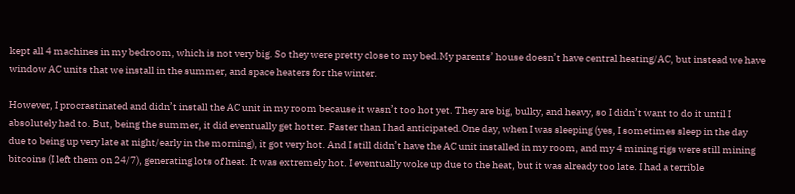kept all 4 machines in my bedroom, which is not very big. So they were pretty close to my bed.My parents’ house doesn’t have central heating/AC, but instead we have window AC units that we install in the summer, and space heaters for the winter.

However, I procrastinated and didn’t install the AC unit in my room because it wasn’t too hot yet. They are big, bulky, and heavy, so I didn’t want to do it until I absolutely had to. But, being the summer, it did eventually get hotter. Faster than I had anticipated.One day, when I was sleeping (yes, I sometimes sleep in the day due to being up very late at night/early in the morning), it got very hot. And I still didn’t have the AC unit installed in my room, and my 4 mining rigs were still mining bitcoins (I left them on 24/7), generating lots of heat. It was extremely hot. I eventually woke up due to the heat, but it was already too late. I had a terrible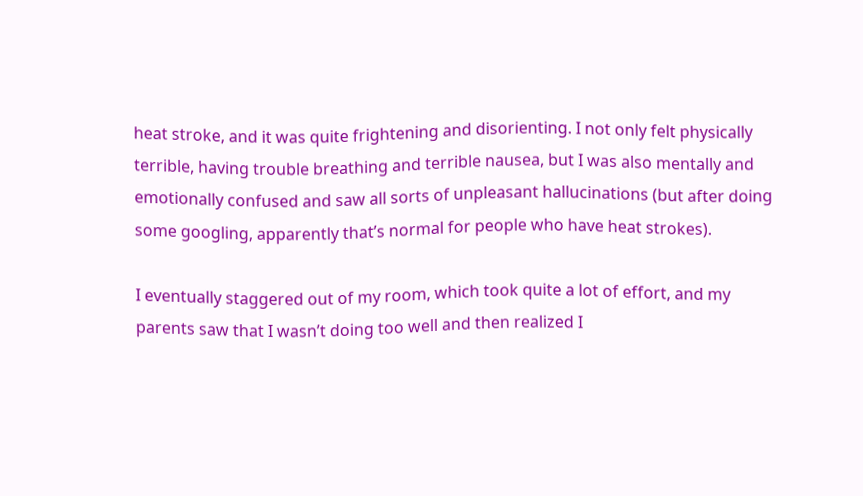heat stroke, and it was quite frightening and disorienting. I not only felt physically terrible, having trouble breathing and terrible nausea, but I was also mentally and emotionally confused and saw all sorts of unpleasant hallucinations (but after doing some googling, apparently that’s normal for people who have heat strokes).

I eventually staggered out of my room, which took quite a lot of effort, and my parents saw that I wasn’t doing too well and then realized I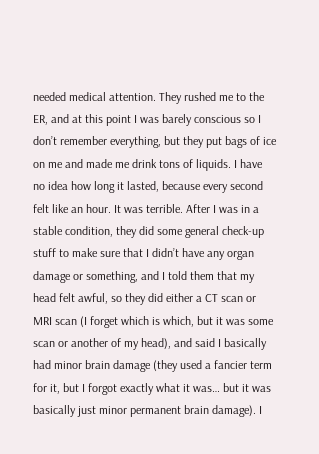needed medical attention. They rushed me to the ER, and at this point I was barely conscious so I don’t remember everything, but they put bags of ice on me and made me drink tons of liquids. I have no idea how long it lasted, because every second felt like an hour. It was terrible. After I was in a stable condition, they did some general check-up stuff to make sure that I didn’t have any organ damage or something, and I told them that my head felt awful, so they did either a CT scan or MRI scan (I forget which is which, but it was some scan or another of my head), and said I basically had minor brain damage (they used a fancier term for it, but I forgot exactly what it was… but it was basically just minor permanent brain damage). I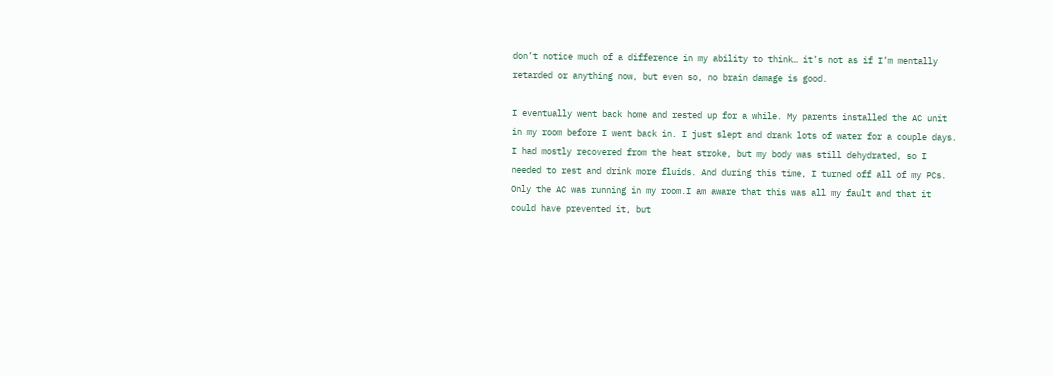don’t notice much of a difference in my ability to think… it’s not as if I’m mentally retarded or anything now, but even so, no brain damage is good.

I eventually went back home and rested up for a while. My parents installed the AC unit in my room before I went back in. I just slept and drank lots of water for a couple days. I had mostly recovered from the heat stroke, but my body was still dehydrated, so I needed to rest and drink more fluids. And during this time, I turned off all of my PCs. Only the AC was running in my room.I am aware that this was all my fault and that it could have prevented it, but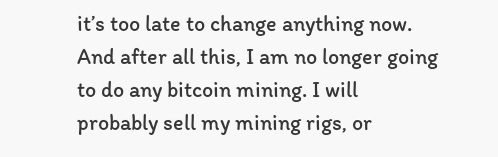it’s too late to change anything now. And after all this, I am no longer going to do any bitcoin mining. I will probably sell my mining rigs, or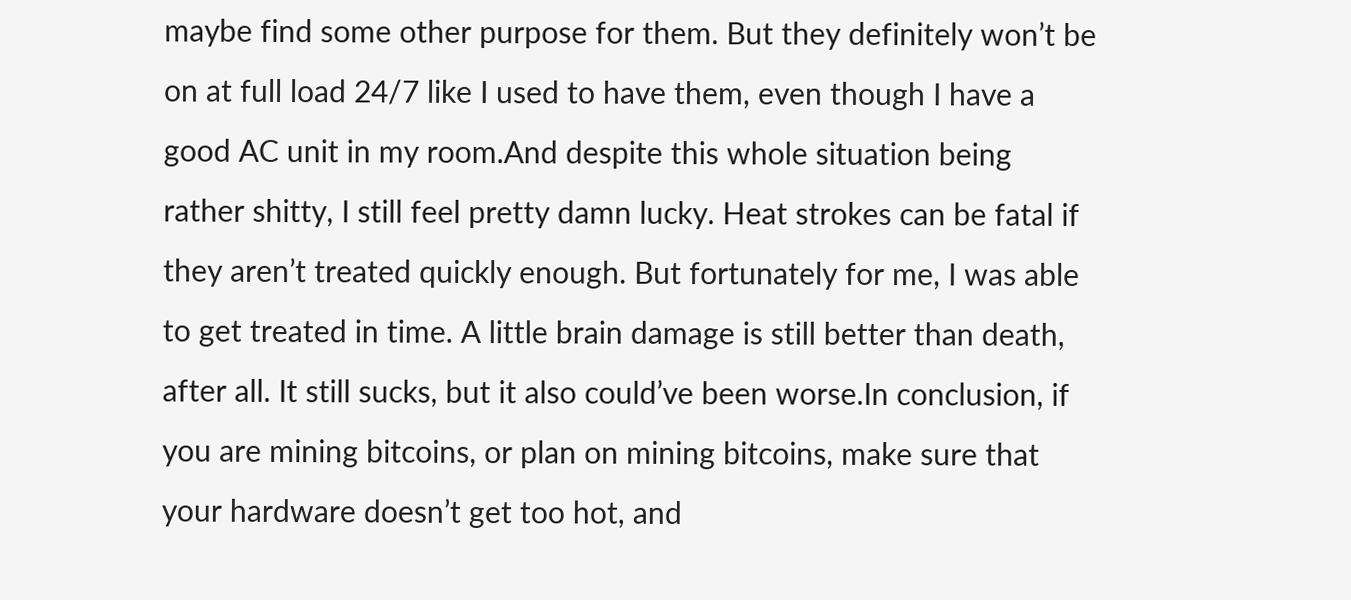maybe find some other purpose for them. But they definitely won’t be on at full load 24/7 like I used to have them, even though I have a good AC unit in my room.And despite this whole situation being rather shitty, I still feel pretty damn lucky. Heat strokes can be fatal if they aren’t treated quickly enough. But fortunately for me, I was able to get treated in time. A little brain damage is still better than death, after all. It still sucks, but it also could’ve been worse.In conclusion, if you are mining bitcoins, or plan on mining bitcoins, make sure that your hardware doesn’t get too hot, and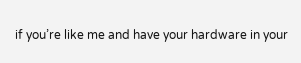if you’re like me and have your hardware in your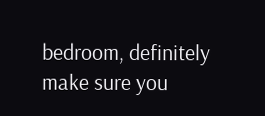bedroom, definitely make sure you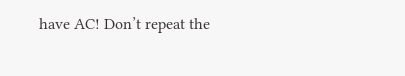have AC! Don’t repeat the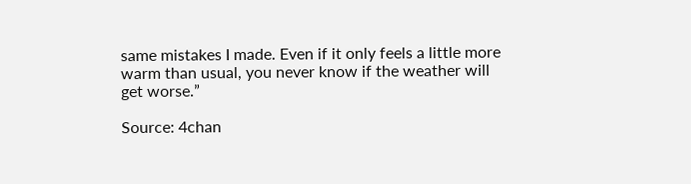same mistakes I made. Even if it only feels a little more warm than usual, you never know if the weather will get worse.”

Source: 4chan